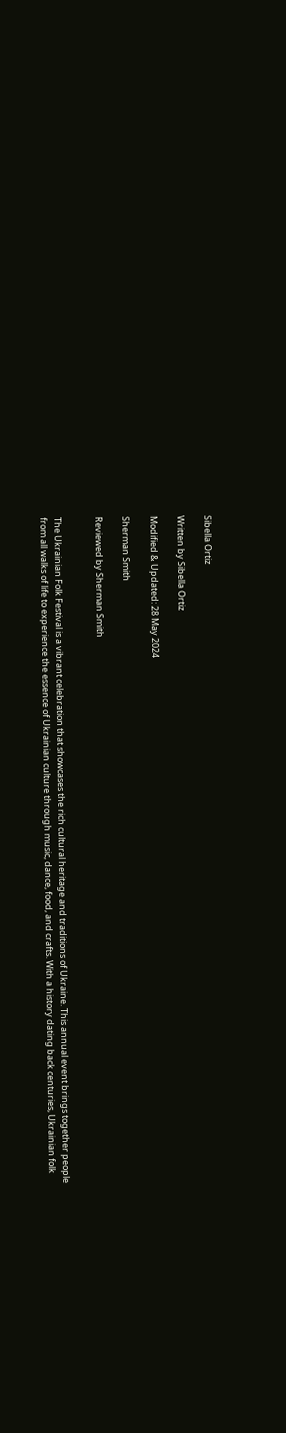Sibella Ortiz

Written by Sibella Ortiz

Modified & Updated: 28 May 2024

Sherman Smith

Reviewed by Sherman Smith


The Ukrainian Folk Festival is a vibrant celebration that showcases the rich cultural heritage and traditions of Ukraine. This annual event brings together people from all walks of life to experience the essence of Ukrainian culture through music, dance, food, and crafts. With a history dating back centuries, Ukrainian folk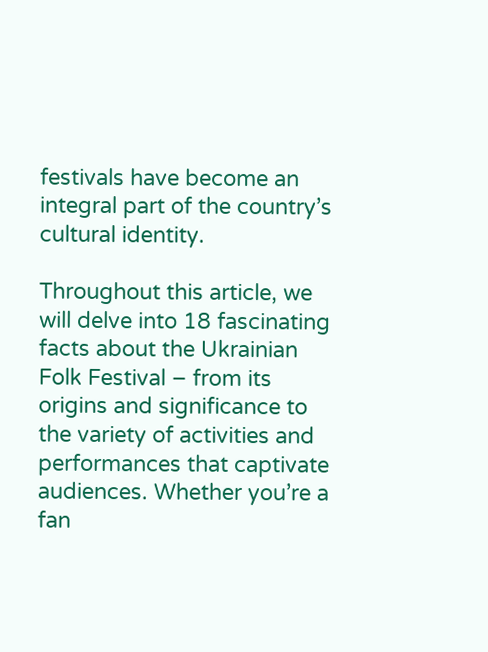festivals have become an integral part of the country’s cultural identity.

Throughout this article, we will delve into 18 fascinating facts about the Ukrainian Folk Festival – from its origins and significance to the variety of activities and performances that captivate audiences. Whether you’re a fan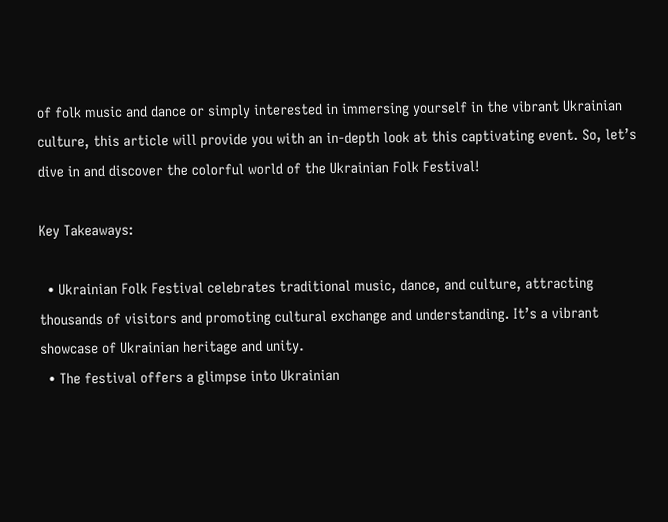of folk music and dance or simply interested in immersing yourself in the vibrant Ukrainian culture, this article will provide you with an in-depth look at this captivating event. So, let’s dive in and discover the colorful world of the Ukrainian Folk Festival!

Key Takeaways:

  • Ukrainian Folk Festival celebrates traditional music, dance, and culture, attracting thousands of visitors and promoting cultural exchange and understanding. It’s a vibrant showcase of Ukrainian heritage and unity.
  • The festival offers a glimpse into Ukrainian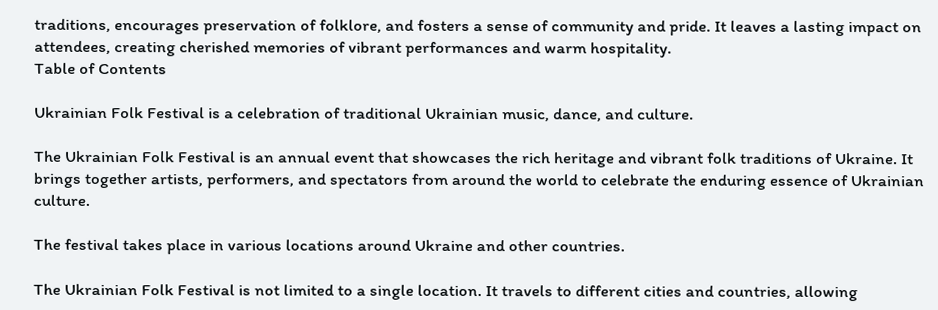traditions, encourages preservation of folklore, and fosters a sense of community and pride. It leaves a lasting impact on attendees, creating cherished memories of vibrant performances and warm hospitality.
Table of Contents

Ukrainian Folk Festival is a celebration of traditional Ukrainian music, dance, and culture.

The Ukrainian Folk Festival is an annual event that showcases the rich heritage and vibrant folk traditions of Ukraine. It brings together artists, performers, and spectators from around the world to celebrate the enduring essence of Ukrainian culture.

The festival takes place in various locations around Ukraine and other countries.

The Ukrainian Folk Festival is not limited to a single location. It travels to different cities and countries, allowing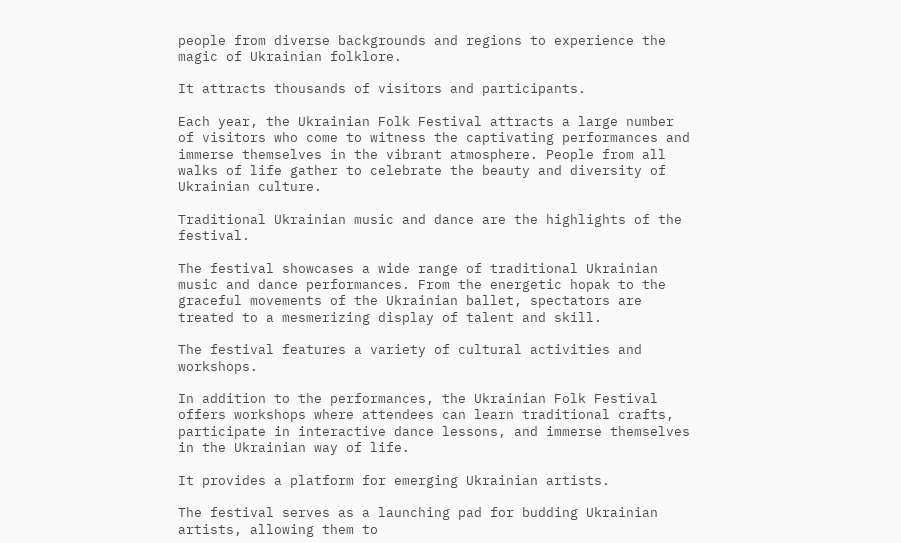people from diverse backgrounds and regions to experience the magic of Ukrainian folklore.

It attracts thousands of visitors and participants.

Each year, the Ukrainian Folk Festival attracts a large number of visitors who come to witness the captivating performances and immerse themselves in the vibrant atmosphere. People from all walks of life gather to celebrate the beauty and diversity of Ukrainian culture.

Traditional Ukrainian music and dance are the highlights of the festival.

The festival showcases a wide range of traditional Ukrainian music and dance performances. From the energetic hopak to the graceful movements of the Ukrainian ballet, spectators are treated to a mesmerizing display of talent and skill.

The festival features a variety of cultural activities and workshops.

In addition to the performances, the Ukrainian Folk Festival offers workshops where attendees can learn traditional crafts, participate in interactive dance lessons, and immerse themselves in the Ukrainian way of life.

It provides a platform for emerging Ukrainian artists.

The festival serves as a launching pad for budding Ukrainian artists, allowing them to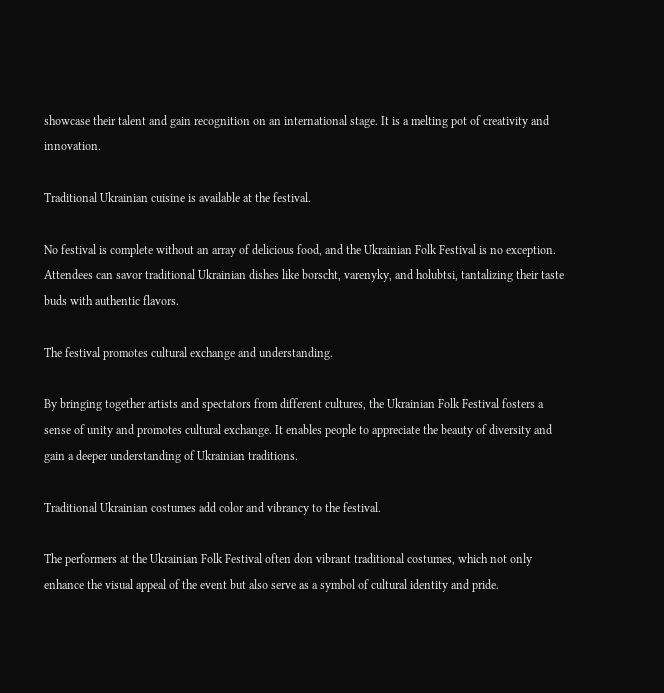showcase their talent and gain recognition on an international stage. It is a melting pot of creativity and innovation.

Traditional Ukrainian cuisine is available at the festival.

No festival is complete without an array of delicious food, and the Ukrainian Folk Festival is no exception. Attendees can savor traditional Ukrainian dishes like borscht, varenyky, and holubtsi, tantalizing their taste buds with authentic flavors.

The festival promotes cultural exchange and understanding.

By bringing together artists and spectators from different cultures, the Ukrainian Folk Festival fosters a sense of unity and promotes cultural exchange. It enables people to appreciate the beauty of diversity and gain a deeper understanding of Ukrainian traditions.

Traditional Ukrainian costumes add color and vibrancy to the festival.

The performers at the Ukrainian Folk Festival often don vibrant traditional costumes, which not only enhance the visual appeal of the event but also serve as a symbol of cultural identity and pride.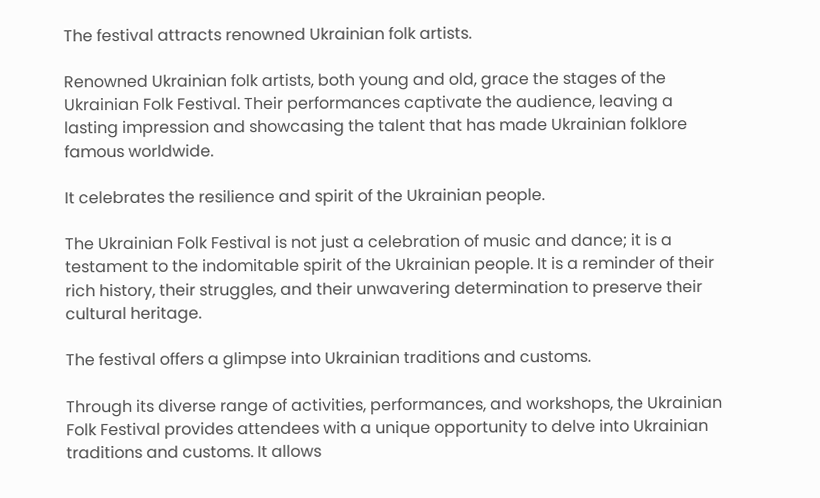The festival attracts renowned Ukrainian folk artists.

Renowned Ukrainian folk artists, both young and old, grace the stages of the Ukrainian Folk Festival. Their performances captivate the audience, leaving a lasting impression and showcasing the talent that has made Ukrainian folklore famous worldwide.

It celebrates the resilience and spirit of the Ukrainian people.

The Ukrainian Folk Festival is not just a celebration of music and dance; it is a testament to the indomitable spirit of the Ukrainian people. It is a reminder of their rich history, their struggles, and their unwavering determination to preserve their cultural heritage.

The festival offers a glimpse into Ukrainian traditions and customs.

Through its diverse range of activities, performances, and workshops, the Ukrainian Folk Festival provides attendees with a unique opportunity to delve into Ukrainian traditions and customs. It allows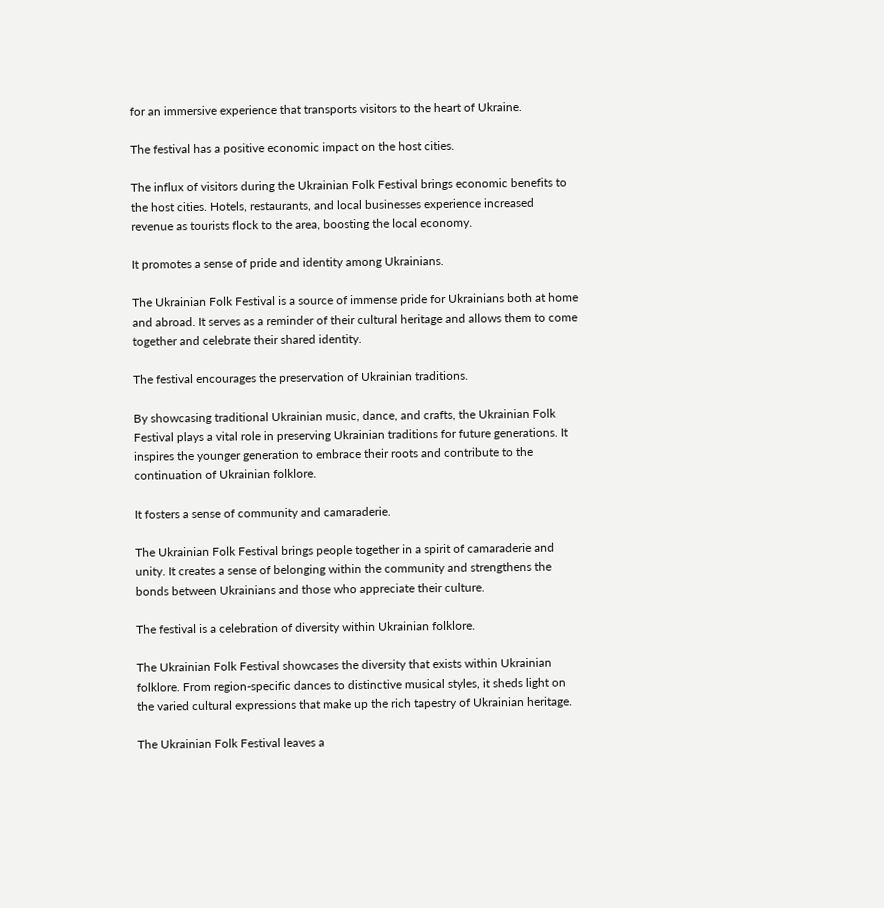for an immersive experience that transports visitors to the heart of Ukraine.

The festival has a positive economic impact on the host cities.

The influx of visitors during the Ukrainian Folk Festival brings economic benefits to the host cities. Hotels, restaurants, and local businesses experience increased revenue as tourists flock to the area, boosting the local economy.

It promotes a sense of pride and identity among Ukrainians.

The Ukrainian Folk Festival is a source of immense pride for Ukrainians both at home and abroad. It serves as a reminder of their cultural heritage and allows them to come together and celebrate their shared identity.

The festival encourages the preservation of Ukrainian traditions.

By showcasing traditional Ukrainian music, dance, and crafts, the Ukrainian Folk Festival plays a vital role in preserving Ukrainian traditions for future generations. It inspires the younger generation to embrace their roots and contribute to the continuation of Ukrainian folklore.

It fosters a sense of community and camaraderie.

The Ukrainian Folk Festival brings people together in a spirit of camaraderie and unity. It creates a sense of belonging within the community and strengthens the bonds between Ukrainians and those who appreciate their culture.

The festival is a celebration of diversity within Ukrainian folklore.

The Ukrainian Folk Festival showcases the diversity that exists within Ukrainian folklore. From region-specific dances to distinctive musical styles, it sheds light on the varied cultural expressions that make up the rich tapestry of Ukrainian heritage.

The Ukrainian Folk Festival leaves a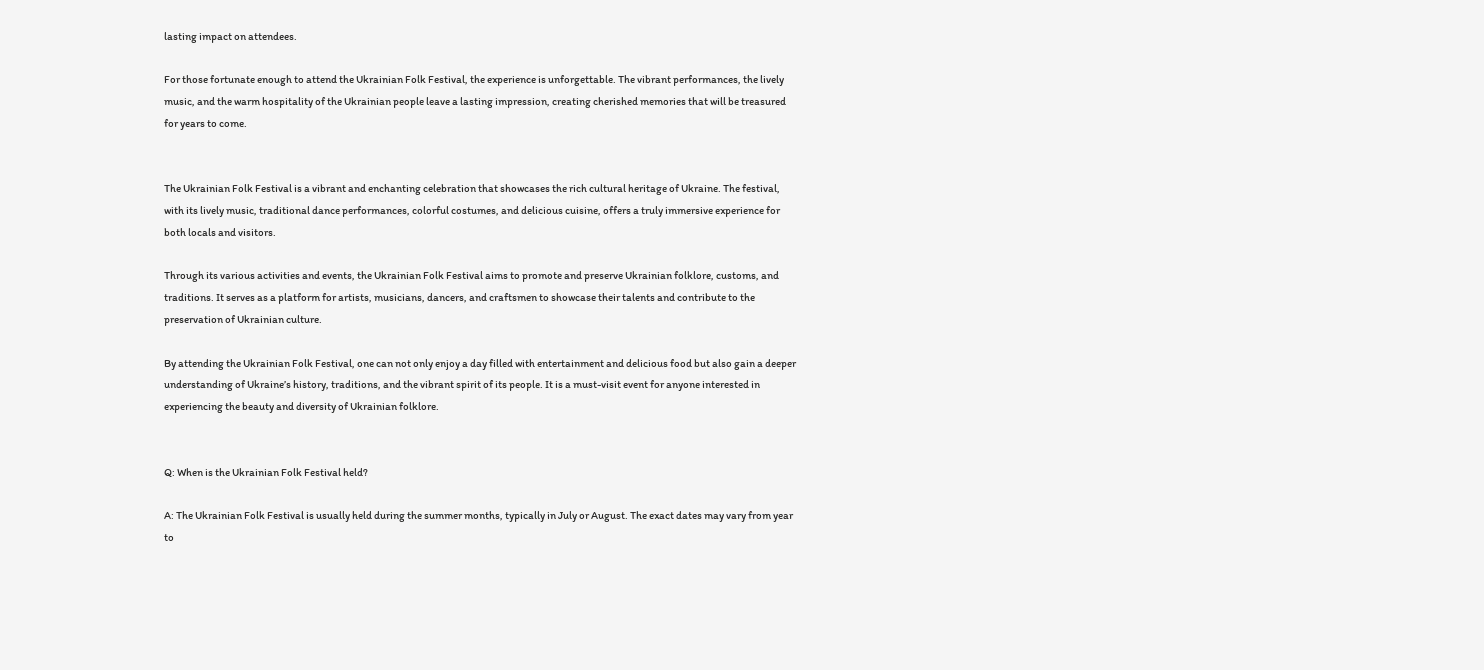lasting impact on attendees.

For those fortunate enough to attend the Ukrainian Folk Festival, the experience is unforgettable. The vibrant performances, the lively music, and the warm hospitality of the Ukrainian people leave a lasting impression, creating cherished memories that will be treasured for years to come.


The Ukrainian Folk Festival is a vibrant and enchanting celebration that showcases the rich cultural heritage of Ukraine. The festival, with its lively music, traditional dance performances, colorful costumes, and delicious cuisine, offers a truly immersive experience for both locals and visitors.

Through its various activities and events, the Ukrainian Folk Festival aims to promote and preserve Ukrainian folklore, customs, and traditions. It serves as a platform for artists, musicians, dancers, and craftsmen to showcase their talents and contribute to the preservation of Ukrainian culture.

By attending the Ukrainian Folk Festival, one can not only enjoy a day filled with entertainment and delicious food but also gain a deeper understanding of Ukraine’s history, traditions, and the vibrant spirit of its people. It is a must-visit event for anyone interested in experiencing the beauty and diversity of Ukrainian folklore.


Q: When is the Ukrainian Folk Festival held?

A: The Ukrainian Folk Festival is usually held during the summer months, typically in July or August. The exact dates may vary from year to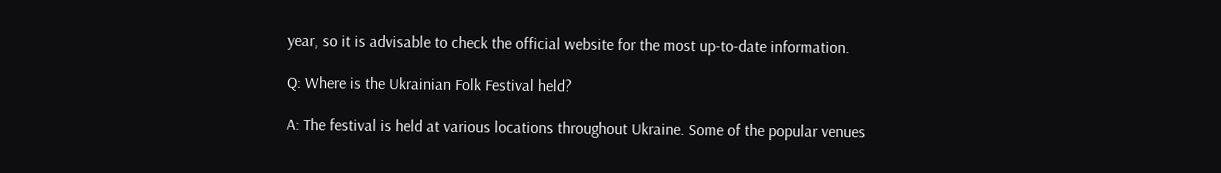year, so it is advisable to check the official website for the most up-to-date information.

Q: Where is the Ukrainian Folk Festival held?

A: The festival is held at various locations throughout Ukraine. Some of the popular venues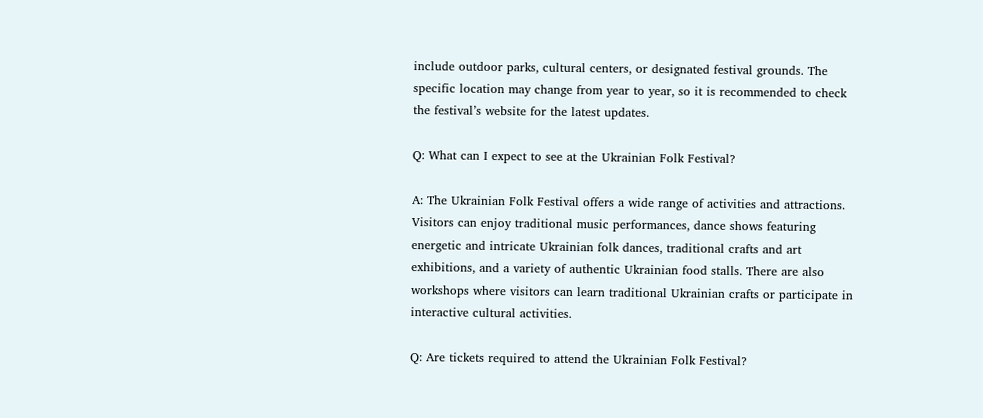include outdoor parks, cultural centers, or designated festival grounds. The specific location may change from year to year, so it is recommended to check the festival’s website for the latest updates.

Q: What can I expect to see at the Ukrainian Folk Festival?

A: The Ukrainian Folk Festival offers a wide range of activities and attractions. Visitors can enjoy traditional music performances, dance shows featuring energetic and intricate Ukrainian folk dances, traditional crafts and art exhibitions, and a variety of authentic Ukrainian food stalls. There are also workshops where visitors can learn traditional Ukrainian crafts or participate in interactive cultural activities.

Q: Are tickets required to attend the Ukrainian Folk Festival?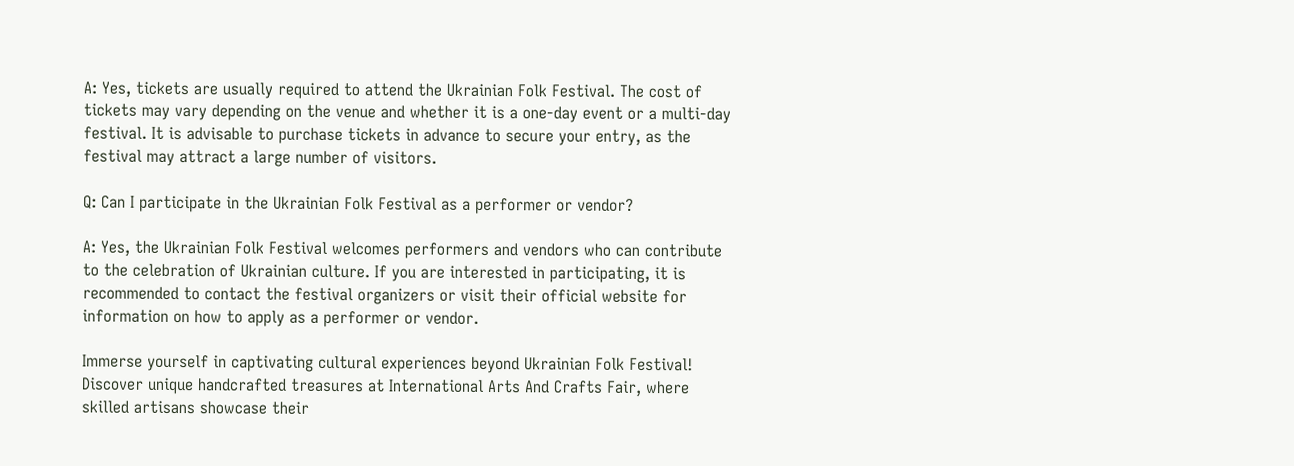A: Yes, tickets are usually required to attend the Ukrainian Folk Festival. The cost of tickets may vary depending on the venue and whether it is a one-day event or a multi-day festival. It is advisable to purchase tickets in advance to secure your entry, as the festival may attract a large number of visitors.

Q: Can I participate in the Ukrainian Folk Festival as a performer or vendor?

A: Yes, the Ukrainian Folk Festival welcomes performers and vendors who can contribute to the celebration of Ukrainian culture. If you are interested in participating, it is recommended to contact the festival organizers or visit their official website for information on how to apply as a performer or vendor.

Immerse yourself in captivating cultural experiences beyond Ukrainian Folk Festival! Discover unique handcrafted treasures at International Arts And Crafts Fair, where skilled artisans showcase their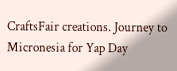CraftsFair creations. Journey to Micronesia for Yap Day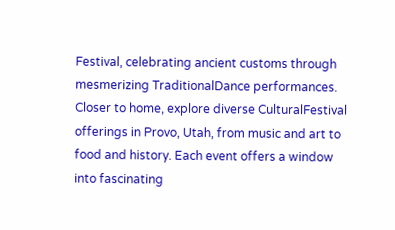Festival, celebrating ancient customs through mesmerizing TraditionalDance performances. Closer to home, explore diverse CulturalFestival offerings in Provo, Utah, from music and art to food and history. Each event offers a window into fascinating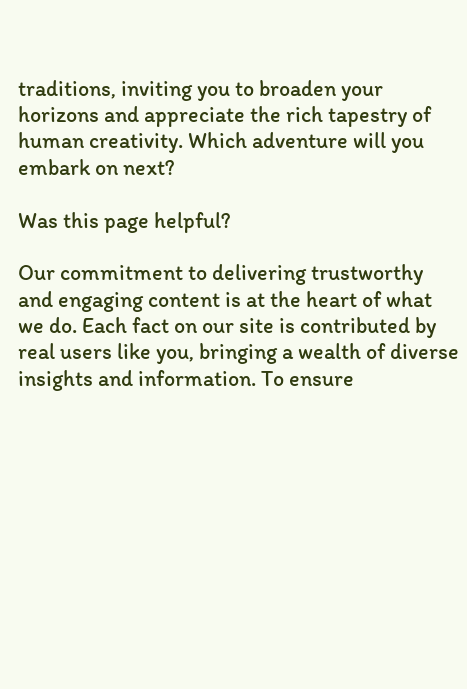traditions, inviting you to broaden your horizons and appreciate the rich tapestry of human creativity. Which adventure will you embark on next?

Was this page helpful?

Our commitment to delivering trustworthy and engaging content is at the heart of what we do. Each fact on our site is contributed by real users like you, bringing a wealth of diverse insights and information. To ensure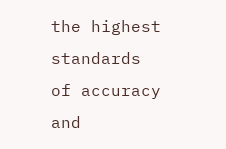the highest standards of accuracy and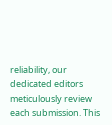reliability, our dedicated editors meticulously review each submission. This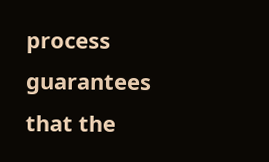process guarantees that the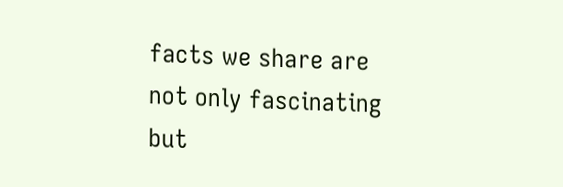facts we share are not only fascinating but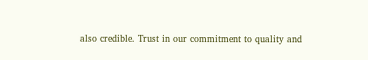also credible. Trust in our commitment to quality and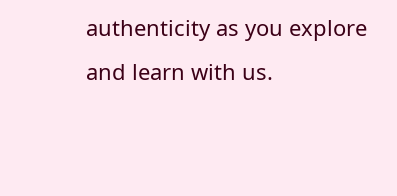authenticity as you explore and learn with us.